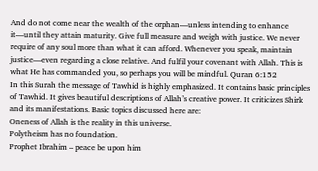And do not come near the wealth of the orphan—unless intending to enhance it—until they attain maturity. Give full measure and weigh with justice. We never require of any soul more than what it can afford. Whenever you speak, maintain justice—even regarding a close relative. And fulfil your covenant with Allah. This is what He has commanded you, so perhaps you will be mindful. Quran 6:152
In this Surah the message of Tawhid is highly emphasized. It contains basic principles of Tawhid. It gives beautiful descriptions of Allah’s creative power. It criticizes Shirk and its manifestations. Basic topics discussed here are:
Oneness of Allah is the reality in this universe.
Polytheism has no foundation.
Prophet Ibrahim – peace be upon him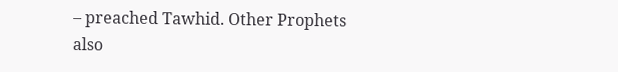– preached Tawhid. Other Prophets also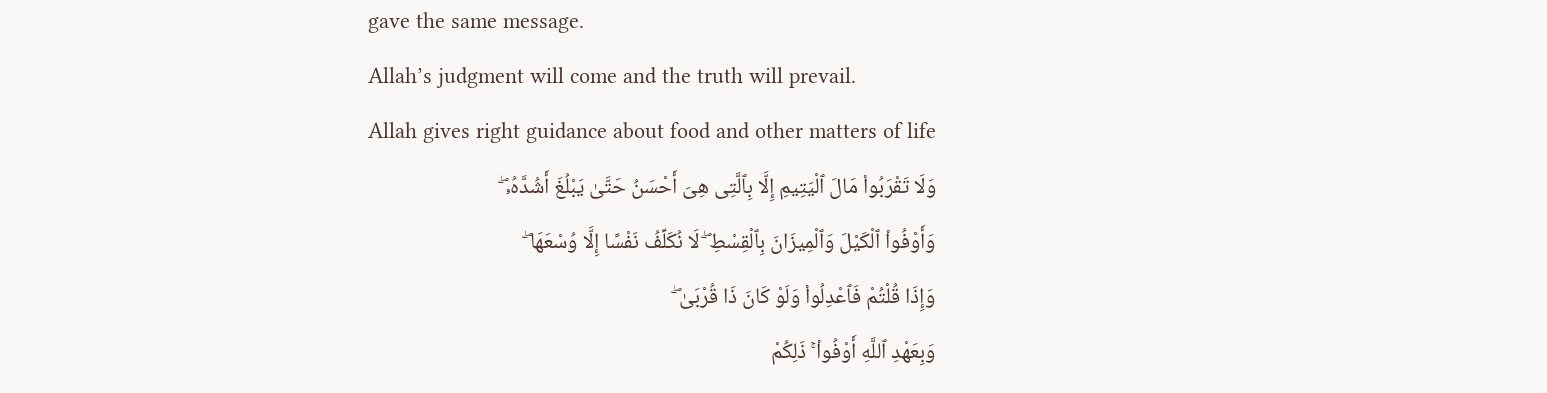gave the same message.
Allah’s judgment will come and the truth will prevail.
Allah gives right guidance about food and other matters of life
وَلَا تَقْرَبُوا۟ مَالَ ٱلْيَتِيمِ إِلَّا بِٱلَّتِى هِىَ أَحْسَنُ حَتَّىٰ يَبْلُغَ أَشُدَّهُۥ ۖ
وَأَوْفُوا۟ ٱلْكَيْلَ وَٱلْمِيزَانَ بِٱلْقِسْطِ ۖ لَا نُكَلِّفُ نَفْسًا إِلَّا وُسْعَهَا ۖ
وَإِذَا قُلْتُمْ فَٱعْدِلُوا۟ وَلَوْ كَانَ ذَا قُرْبَىٰ ۖ
وَبِعَهْدِ ٱللَّهِ أَوْفُوا۟ ۚ ذَلِكُمْ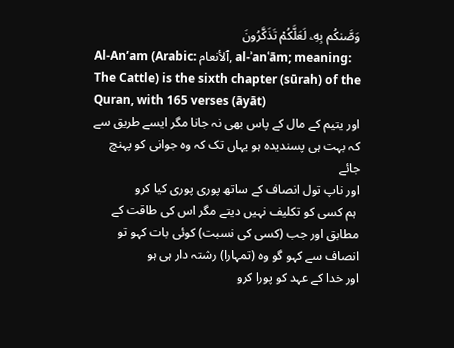وَصَّىٰكُم بِهِۦ لَعَلَّكُمْ تَذَكَّرُونَ
Al-An’am (Arabic: ٱلأنعام, al-ʾanʿām; meaning: The Cattle) is the sixth chapter (sūrah) of the Quran, with 165 verses (āyāt)
اور یتیم کے مال کے پاس بھی نہ جانا مگر ایسے طریق سے کہ بہت ہی پسندیدہ ہو یہاں تک کہ وہ جوانی کو پہنچ جائے
اور ناپ تول انصاف کے ساتھ پوری پوری کیا کرو
 ہم کسی کو تکلیف نہیں دیتے مگر اس کی طاقت کے مطابق اور جب (کسی کی نسبت) کوئی بات کہو تو انصاف سے کہو گو وہ (تمہارا) رشتہ دار ہی ہو
اور خدا کے عہد کو پورا کرو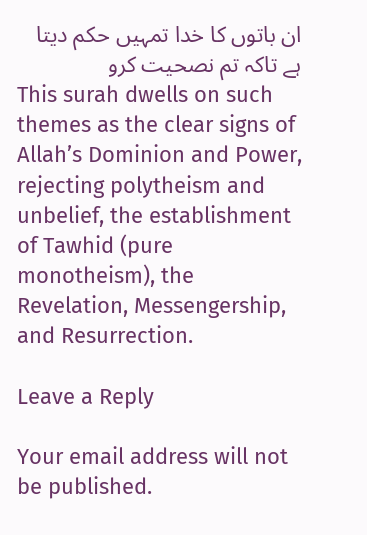ان باتوں کا خدا تمہیں حکم دیتا ہے تاکہ تم نصحیت کرو
This surah dwells on such themes as the clear signs of Allah’s Dominion and Power, rejecting polytheism and unbelief, the establishment of Tawhid (pure monotheism), the Revelation, Messengership, and Resurrection.

Leave a Reply

Your email address will not be published.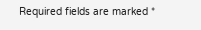Required fields are marked *